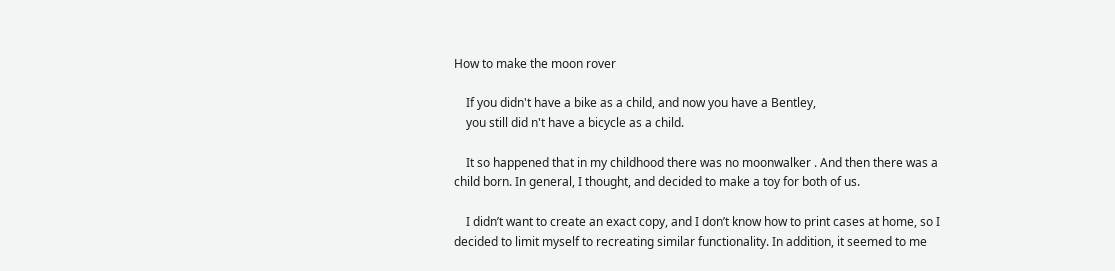How to make the moon rover

    If you didn't have a bike as a child, and now you have a Bentley,
    you still did n't have a bicycle as a child.

    It so happened that in my childhood there was no moonwalker . And then there was a child born. In general, I thought, and decided to make a toy for both of us.

    I didn’t want to create an exact copy, and I don’t know how to print cases at home, so I decided to limit myself to recreating similar functionality. In addition, it seemed to me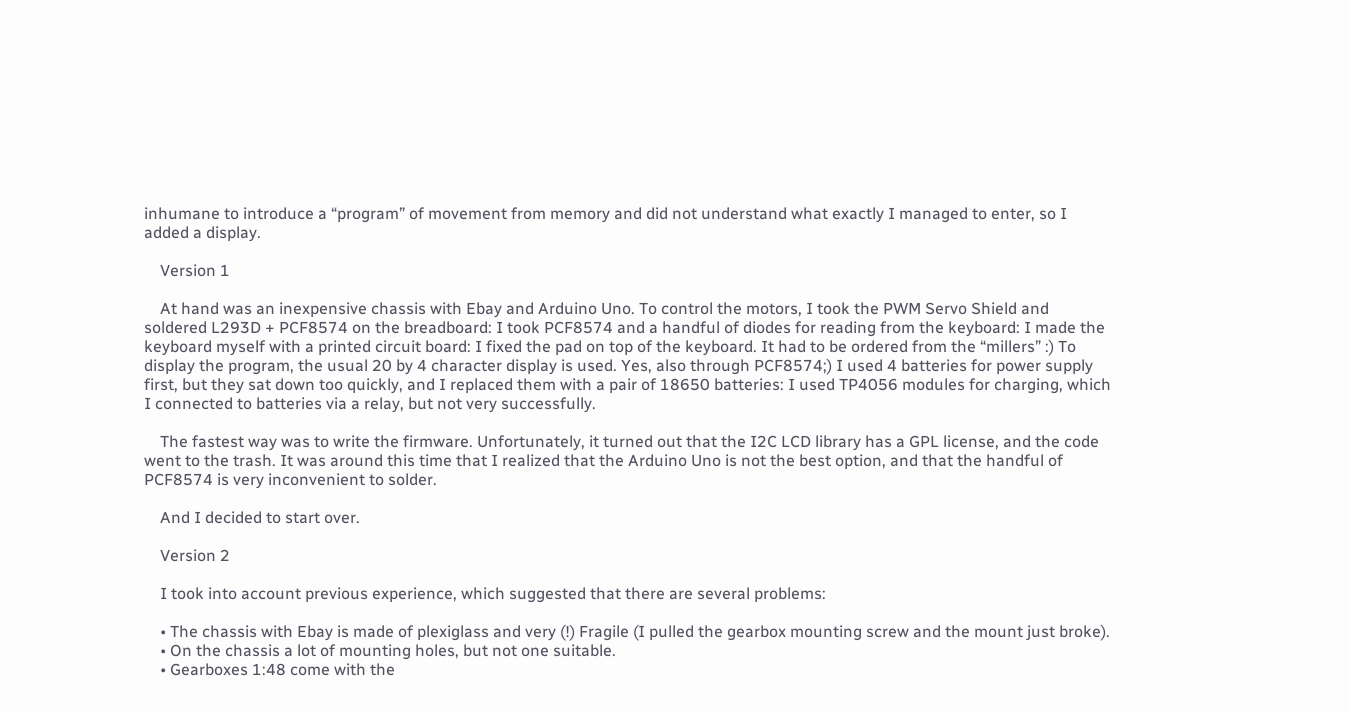inhumane to introduce a “program” of movement from memory and did not understand what exactly I managed to enter, so I added a display.

    Version 1

    At hand was an inexpensive chassis with Ebay and Arduino Uno. To control the motors, I took the PWM Servo Shield and soldered L293D + PCF8574 on the breadboard: I took PCF8574 and a handful of diodes for reading from the keyboard: I made the keyboard myself with a printed circuit board: I fixed the pad on top of the keyboard. It had to be ordered from the “millers” :) To display the program, the usual 20 by 4 character display is used. Yes, also through PCF8574;) I used 4 batteries for power supply first, but they sat down too quickly, and I replaced them with a pair of 18650 batteries: I used TP4056 modules for charging, which I connected to batteries via a relay, but not very successfully.

    The fastest way was to write the firmware. Unfortunately, it turned out that the I2C LCD library has a GPL license, and the code went to the trash. It was around this time that I realized that the Arduino Uno is not the best option, and that the handful of PCF8574 is very inconvenient to solder.

    And I decided to start over.

    Version 2

    I took into account previous experience, which suggested that there are several problems:

    • The chassis with Ebay is made of plexiglass and very (!) Fragile (I pulled the gearbox mounting screw and the mount just broke).
    • On the chassis a lot of mounting holes, but not one suitable.
    • Gearboxes 1:48 come with the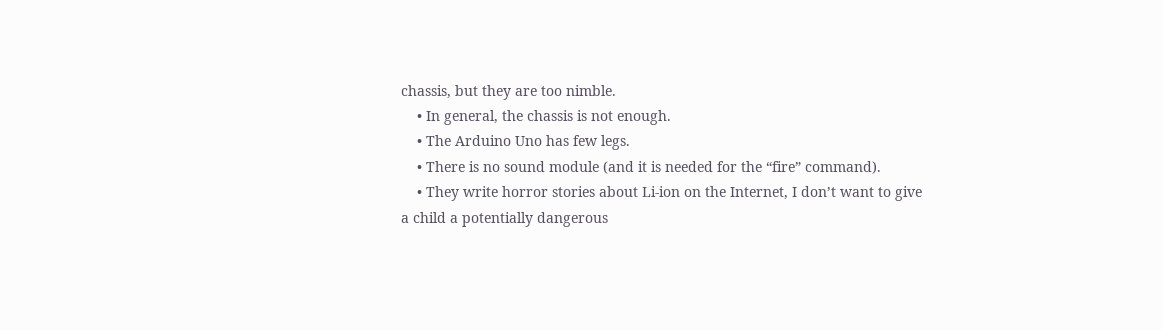chassis, but they are too nimble.
    • In general, the chassis is not enough.
    • The Arduino Uno has few legs.
    • There is no sound module (and it is needed for the “fire” command).
    • They write horror stories about Li-ion on the Internet, I don’t want to give a child a potentially dangerous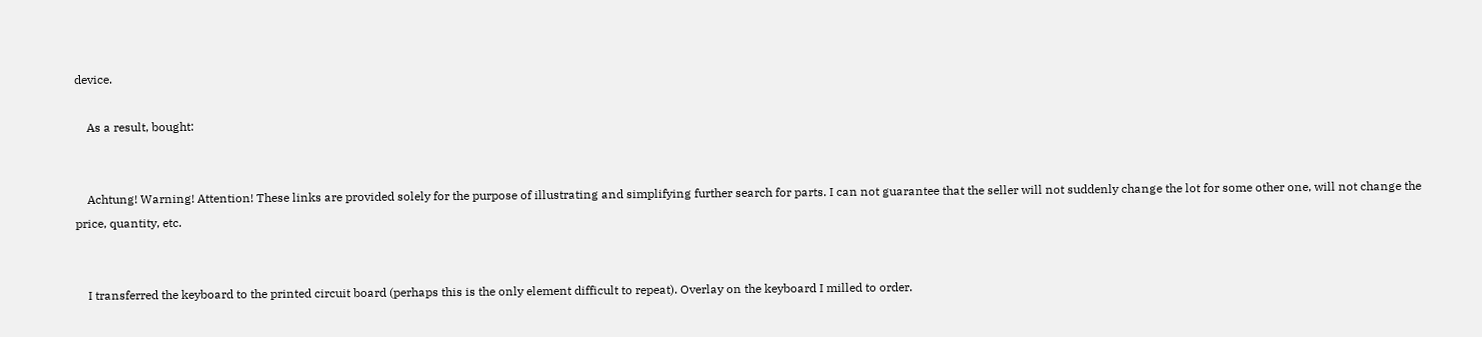device.

    As a result, bought:


    Achtung! Warning! Attention! These links are provided solely for the purpose of illustrating and simplifying further search for parts. I can not guarantee that the seller will not suddenly change the lot for some other one, will not change the price, quantity, etc.


    I transferred the keyboard to the printed circuit board (perhaps this is the only element difficult to repeat). Overlay on the keyboard I milled to order.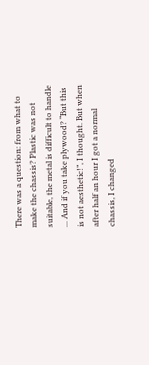There was a question: from what to make the chassis? Plastic was not suitable, the metal is difficult to handle ... And if you take plywood? “But this is not aesthetic!”, I thought. But when after half an hour I got a normal chassis, I changed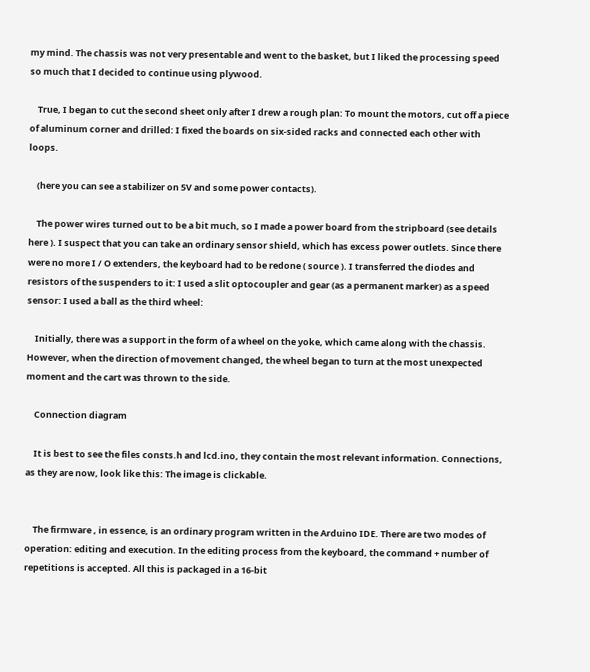my mind. The chassis was not very presentable and went to the basket, but I liked the processing speed so much that I decided to continue using plywood.

    True, I began to cut the second sheet only after I drew a rough plan: To mount the motors, cut off a piece of aluminum corner and drilled: I fixed the boards on six-sided racks and connected each other with loops.

    (here you can see a stabilizer on 5V and some power contacts).

    The power wires turned out to be a bit much, so I made a power board from the stripboard (see details here ). I suspect that you can take an ordinary sensor shield, which has excess power outlets. Since there were no more I / O extenders, the keyboard had to be redone ( source ). I transferred the diodes and resistors of the suspenders to it: I used a slit optocoupler and gear (as a permanent marker) as a speed sensor: I used a ball as the third wheel:

    Initially, there was a support in the form of a wheel on the yoke, which came along with the chassis. However, when the direction of movement changed, the wheel began to turn at the most unexpected moment and the cart was thrown to the side.

    Connection diagram

    It is best to see the files consts.h and lcd.ino, they contain the most relevant information. Connections, as they are now, look like this: The image is clickable.


    The firmware , in essence, is an ordinary program written in the Arduino IDE. There are two modes of operation: editing and execution. In the editing process from the keyboard, the command + number of repetitions is accepted. All this is packaged in a 16-bit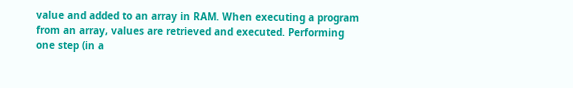value and added to an array in RAM. When executing a program from an array, values are retrieved and executed. Performing one step (in a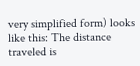very simplified form) looks like this: The distance traveled is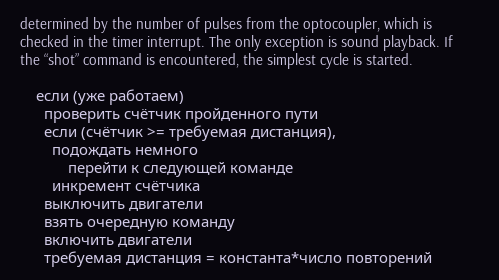determined by the number of pulses from the optocoupler, which is checked in the timer interrupt. The only exception is sound playback. If the “shot” command is encountered, the simplest cycle is started.

    если (уже работаем)
      проверить счётчик пройденного пути
      если (счётчик >= требуемая дистанция),
        подождать немного
            перейти к следующей команде
        инкремент счётчика
      выключить двигатели
      взять очередную команду
      включить двигатели
      требуемая дистанция = константа*число повторений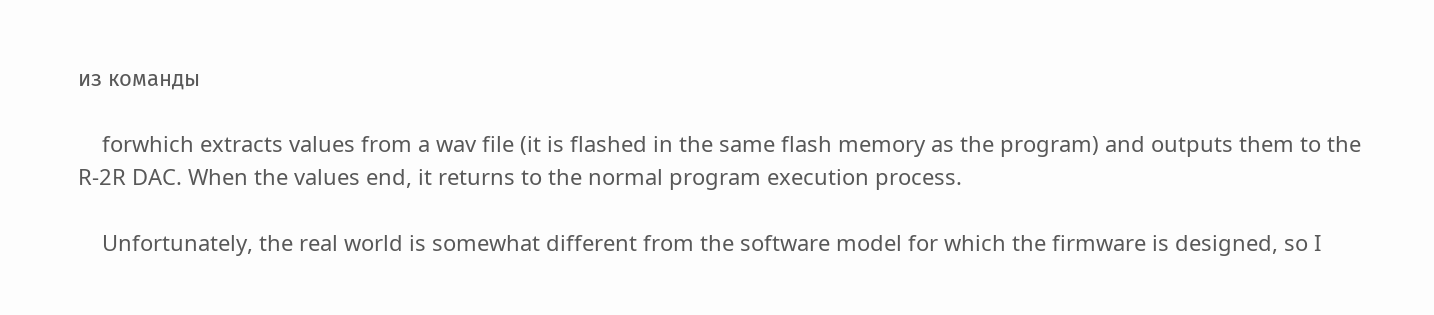из команды

    forwhich extracts values from a wav file (it is flashed in the same flash memory as the program) and outputs them to the R-2R DAC. When the values end, it returns to the normal program execution process.

    Unfortunately, the real world is somewhat different from the software model for which the firmware is designed, so I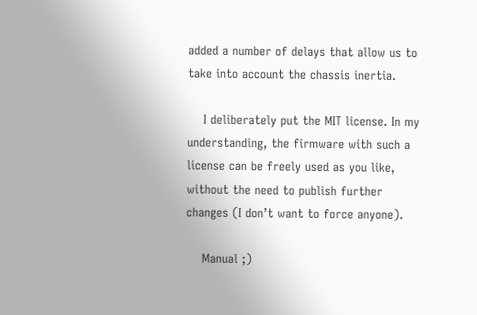added a number of delays that allow us to take into account the chassis inertia.

    I deliberately put the MIT license. In my understanding, the firmware with such a license can be freely used as you like, without the need to publish further changes (I don’t want to force anyone).

    Manual ;)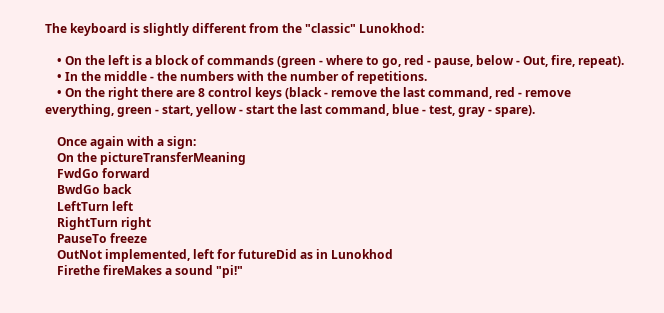The keyboard is slightly different from the "classic" Lunokhod:

    • On the left is a block of commands (green - where to go, red - pause, below - Out, fire, repeat).
    • In the middle - the numbers with the number of repetitions.
    • On the right there are 8 control keys (black - remove the last command, red - remove everything, green - start, yellow - start the last command, blue - test, gray - spare).

    Once again with a sign:
    On the pictureTransferMeaning
    FwdGo forward
    BwdGo back
    LeftTurn left
    RightTurn right
    PauseTo freeze
    OutNot implemented, left for futureDid as in Lunokhod
    Firethe fireMakes a sound "pi!"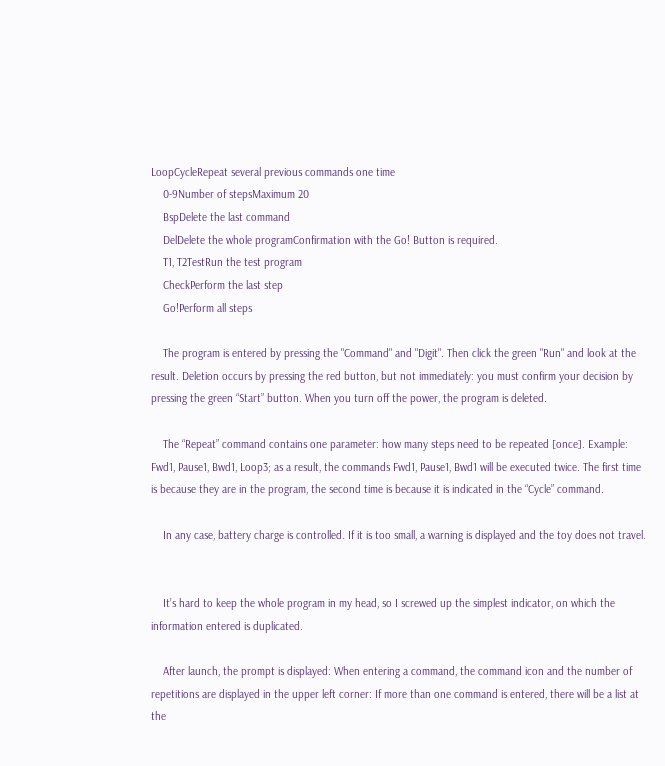LoopCycleRepeat several previous commands one time
    0-9Number of stepsMaximum 20
    BspDelete the last command
    DelDelete the whole programConfirmation with the Go! Button is required.
    T1, T2TestRun the test program
    CheckPerform the last step
    Go!Perform all steps

    The program is entered by pressing the "Command" and "Digit". Then click the green "Run" and look at the result. Deletion occurs by pressing the red button, but not immediately: you must confirm your decision by pressing the green “Start” button. When you turn off the power, the program is deleted.

    The “Repeat” command contains one parameter: how many steps need to be repeated [once]. Example: Fwd1, Pause1, Bwd1, Loop3; as a result, the commands Fwd1, Pause1, Bwd1 will be executed twice. The first time is because they are in the program, the second time is because it is indicated in the “Cycle” command.

    In any case, battery charge is controlled. If it is too small, a warning is displayed and the toy does not travel.


    It’s hard to keep the whole program in my head, so I screwed up the simplest indicator, on which the information entered is duplicated.

    After launch, the prompt is displayed: When entering a command, the command icon and the number of repetitions are displayed in the upper left corner: If more than one command is entered, there will be a list at the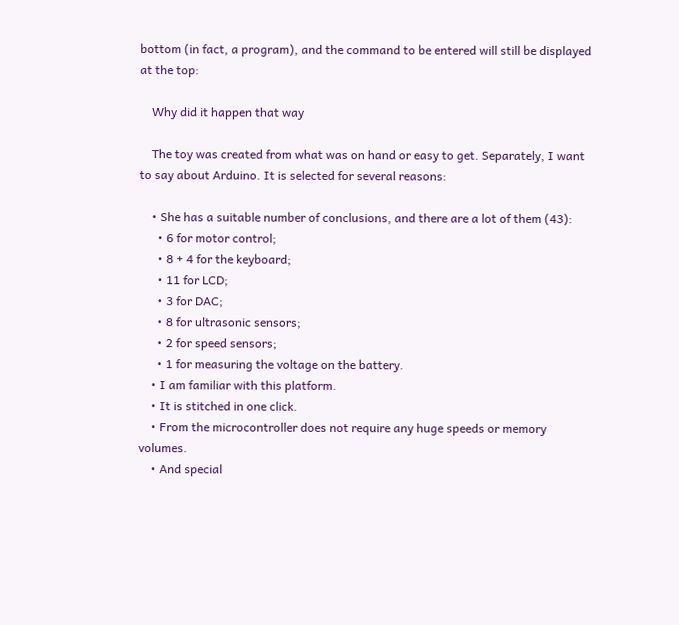bottom (in fact, a program), and the command to be entered will still be displayed at the top:

    Why did it happen that way

    The toy was created from what was on hand or easy to get. Separately, I want to say about Arduino. It is selected for several reasons:

    • She has a suitable number of conclusions, and there are a lot of them (43):
      • 6 for motor control;
      • 8 + 4 for the keyboard;
      • 11 for LCD;
      • 3 for DAC;
      • 8 for ultrasonic sensors;
      • 2 for speed sensors;
      • 1 for measuring the voltage on the battery.
    • I am familiar with this platform.
    • It is stitched in one click.
    • From the microcontroller does not require any huge speeds or memory volumes.
    • And special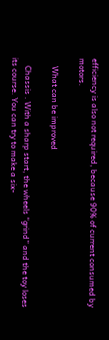efficiency is also not required, because 90% of current consumed by motors.

    What can be improved

    Chassis . With a sharp start, the wheels “grind” and the toy loses its course. You can try to make a six-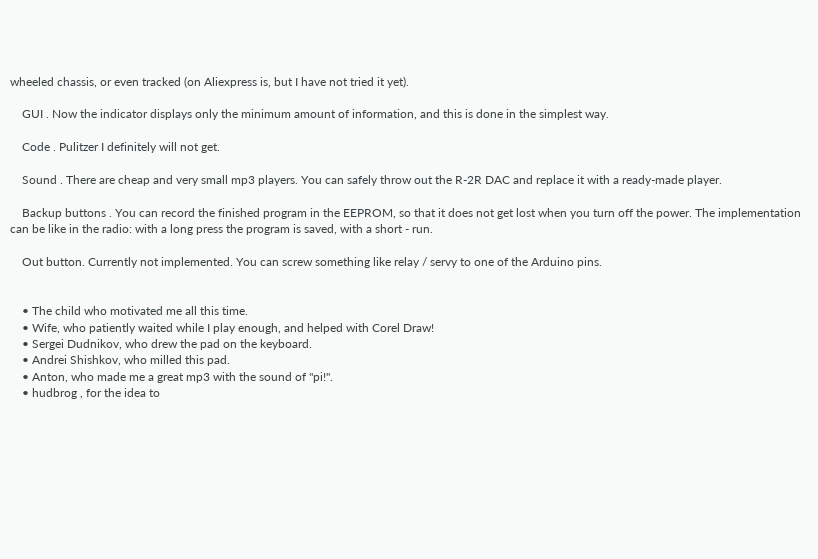wheeled chassis, or even tracked (on Aliexpress is, but I have not tried it yet).

    GUI . Now the indicator displays only the minimum amount of information, and this is done in the simplest way.

    Code . Pulitzer I definitely will not get.

    Sound . There are cheap and very small mp3 players. You can safely throw out the R-2R DAC and replace it with a ready-made player.

    Backup buttons . You can record the finished program in the EEPROM, so that it does not get lost when you turn off the power. The implementation can be like in the radio: with a long press the program is saved, with a short - run.

    Out button. Currently not implemented. You can screw something like relay / servy to one of the Arduino pins.


    • The child who motivated me all this time.
    • Wife, who patiently waited while I play enough, and helped with Corel Draw!
    • Sergei Dudnikov, who drew the pad on the keyboard.
    • Andrei Shishkov, who milled this pad.
    • Anton, who made me a great mp3 with the sound of "pi!".
    • hudbrog , for the idea to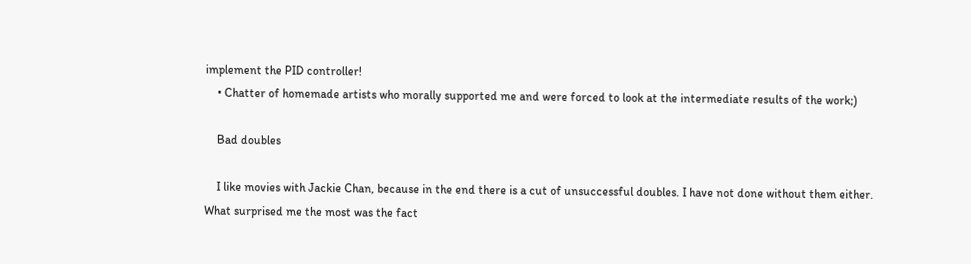implement the PID controller!
    • Chatter of homemade artists who morally supported me and were forced to look at the intermediate results of the work;)

    Bad doubles

    I like movies with Jackie Chan, because in the end there is a cut of unsuccessful doubles. I have not done without them either. What surprised me the most was the fact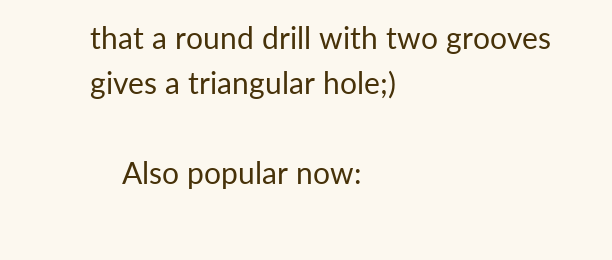that a round drill with two grooves gives a triangular hole;)

    Also popular now: